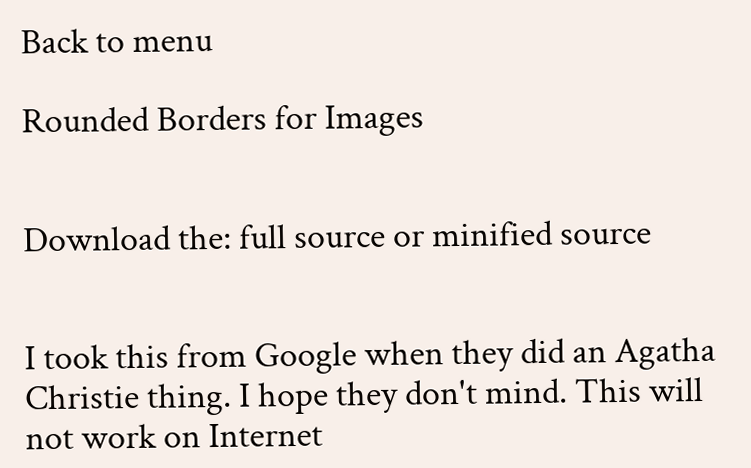Back to menu

Rounded Borders for Images


Download the: full source or minified source


I took this from Google when they did an Agatha Christie thing. I hope they don't mind. This will not work on Internet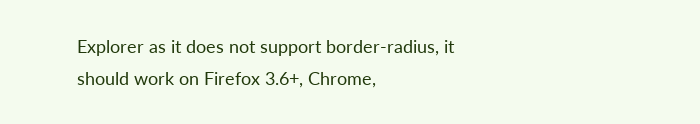Explorer as it does not support border-radius, it should work on Firefox 3.6+, Chrome,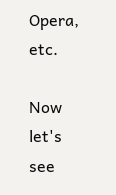Opera, etc.

Now let's see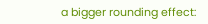a bigger rounding effect: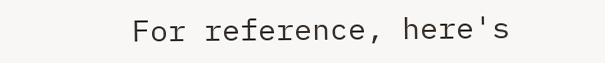For reference, here's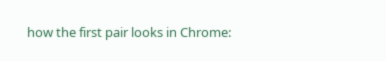how the first pair looks in Chrome: